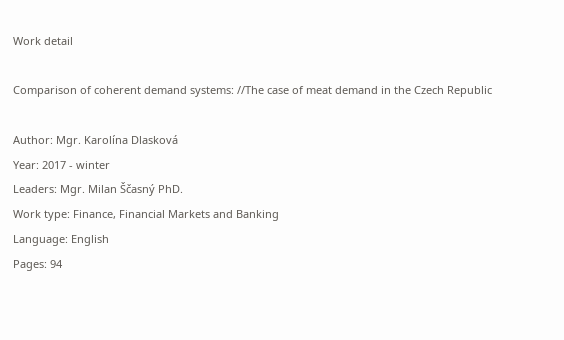Work detail

Comparison of coherent demand systems: //The case of meat demand in the Czech Republic

Author: Mgr. Karolína Dlasková
Year: 2017 - winter
Leaders: Mgr. Milan Ščasný PhD.
Work type: Finance, Financial Markets and Banking
Language: English
Pages: 94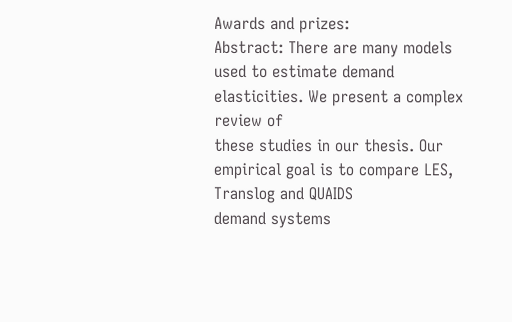Awards and prizes:
Abstract: There are many models used to estimate demand elasticities. We present a complex review of
these studies in our thesis. Our empirical goal is to compare LES, Translog and QUAIDS
demand systems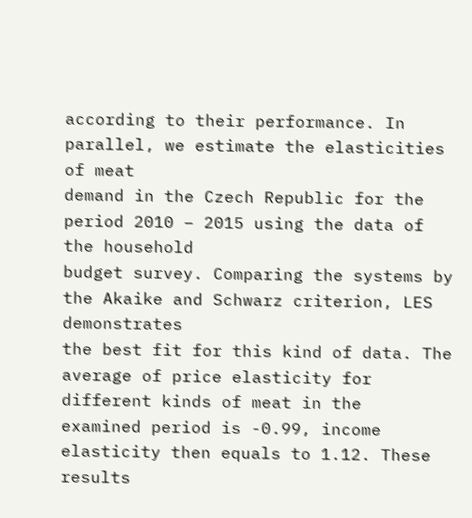according to their performance. In parallel, we estimate the elasticities of meat
demand in the Czech Republic for the period 2010 – 2015 using the data of the household
budget survey. Comparing the systems by the Akaike and Schwarz criterion, LES demonstrates
the best fit for this kind of data. The average of price elasticity for different kinds of meat in the
examined period is -0.99, income elasticity then equals to 1.12. These results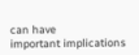can have
important implications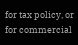for tax policy, or for commercial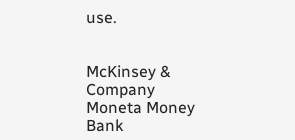use.


McKinsey & Company
Moneta Money Bank